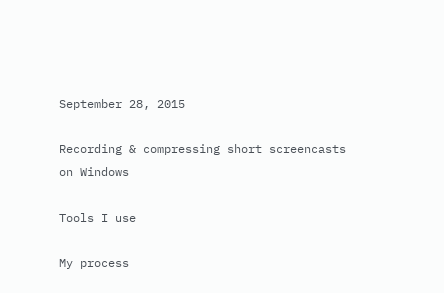September 28, 2015

Recording & compressing short screencasts on Windows

Tools I use

My process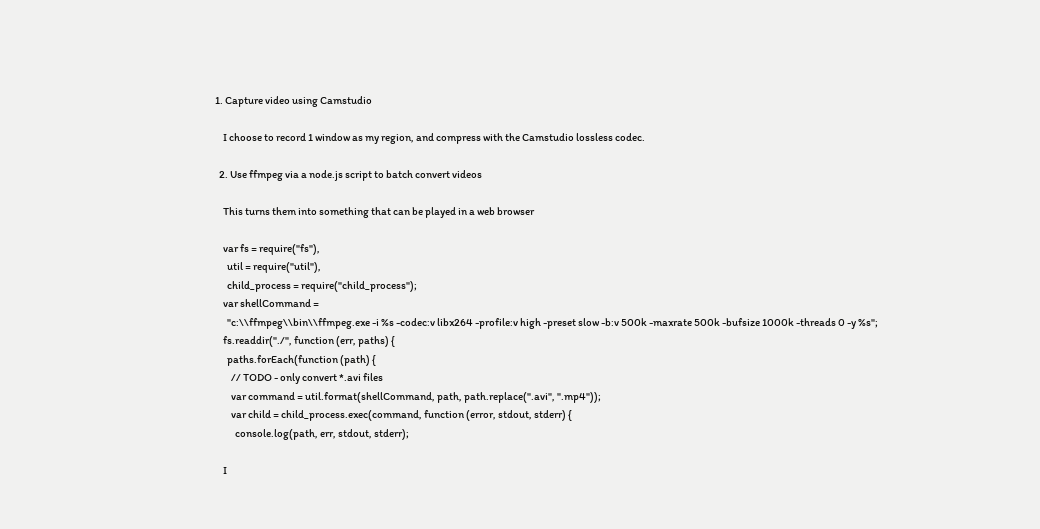1. Capture video using Camstudio

    I choose to record 1 window as my region, and compress with the Camstudio lossless codec.

  2. Use ffmpeg via a node.js script to batch convert videos

    This turns them into something that can be played in a web browser

    var fs = require("fs"),
      util = require("util"),
      child_process = require("child_process");
    var shellCommand =
      "c:\\ffmpeg\\bin\\ffmpeg.exe -i %s -codec:v libx264 -profile:v high -preset slow -b:v 500k -maxrate 500k -bufsize 1000k -threads 0 -y %s";
    fs.readdir("./", function (err, paths) {
      paths.forEach(function (path) {
        // TODO - only convert *.avi files
        var command = util.format(shellCommand, path, path.replace(".avi", ".mp4"));
        var child = child_process.exec(command, function (error, stdout, stderr) {
          console.log(path, err, stdout, stderr);

    I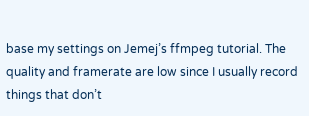base my settings on Jemej’s ffmpeg tutorial. The quality and framerate are low since I usually record things that don’t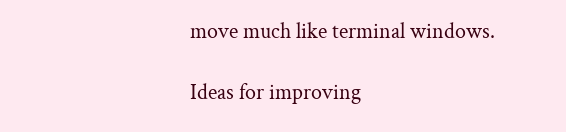move much like terminal windows.

Ideas for improving